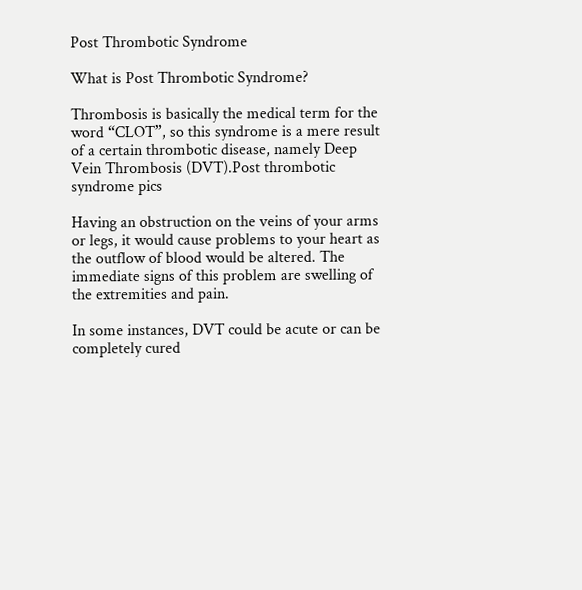Post Thrombotic Syndrome

What is Post Thrombotic Syndrome?

Thrombosis is basically the medical term for the word “CLOT”, so this syndrome is a mere result of a certain thrombotic disease, namely Deep Vein Thrombosis (DVT).Post thrombotic syndrome pics

Having an obstruction on the veins of your arms or legs, it would cause problems to your heart as the outflow of blood would be altered. The immediate signs of this problem are swelling of the extremities and pain.

In some instances, DVT could be acute or can be completely cured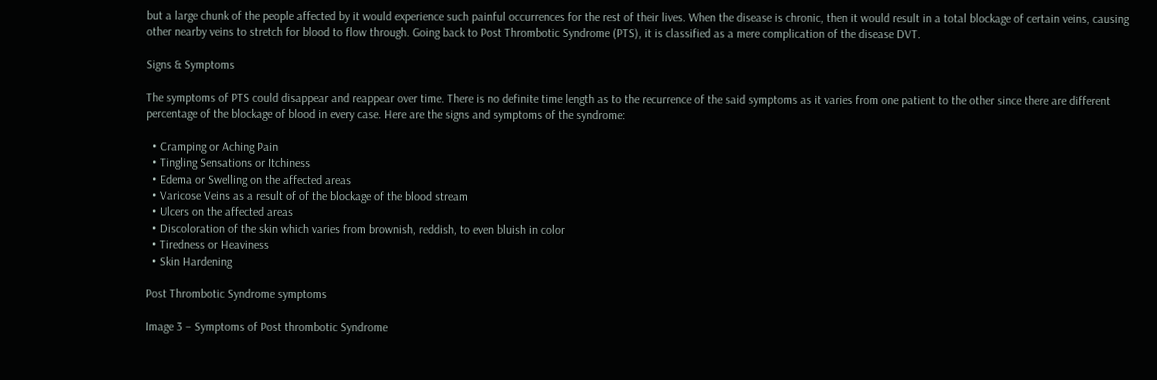but a large chunk of the people affected by it would experience such painful occurrences for the rest of their lives. When the disease is chronic, then it would result in a total blockage of certain veins, causing other nearby veins to stretch for blood to flow through. Going back to Post Thrombotic Syndrome (PTS), it is classified as a mere complication of the disease DVT.

Signs & Symptoms

The symptoms of PTS could disappear and reappear over time. There is no definite time length as to the recurrence of the said symptoms as it varies from one patient to the other since there are different percentage of the blockage of blood in every case. Here are the signs and symptoms of the syndrome:

  • Cramping or Aching Pain
  • Tingling Sensations or Itchiness
  • Edema or Swelling on the affected areas
  • Varicose Veins as a result of of the blockage of the blood stream
  • Ulcers on the affected areas
  • Discoloration of the skin which varies from brownish, reddish, to even bluish in color
  • Tiredness or Heaviness
  • Skin Hardening

Post Thrombotic Syndrome symptoms

Image 3 – Symptoms of Post thrombotic Syndrome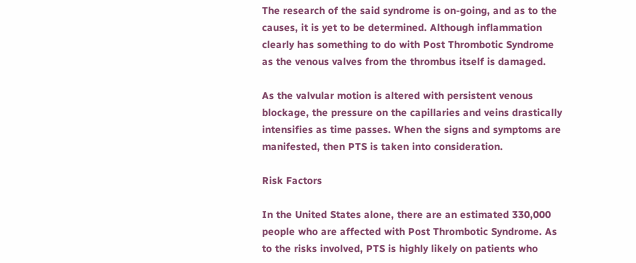The research of the said syndrome is on-going, and as to the causes, it is yet to be determined. Although inflammation clearly has something to do with Post Thrombotic Syndrome as the venous valves from the thrombus itself is damaged.

As the valvular motion is altered with persistent venous blockage, the pressure on the capillaries and veins drastically intensifies as time passes. When the signs and symptoms are manifested, then PTS is taken into consideration.

Risk Factors

In the United States alone, there are an estimated 330,000 people who are affected with Post Thrombotic Syndrome. As to the risks involved, PTS is highly likely on patients who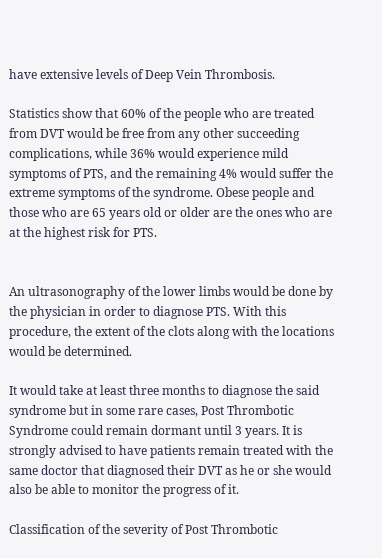have extensive levels of Deep Vein Thrombosis.

Statistics show that 60% of the people who are treated from DVT would be free from any other succeeding complications, while 36% would experience mild symptoms of PTS, and the remaining 4% would suffer the extreme symptoms of the syndrome. Obese people and those who are 65 years old or older are the ones who are at the highest risk for PTS.


An ultrasonography of the lower limbs would be done by the physician in order to diagnose PTS. With this procedure, the extent of the clots along with the locations would be determined.

It would take at least three months to diagnose the said syndrome but in some rare cases, Post Thrombotic Syndrome could remain dormant until 3 years. It is strongly advised to have patients remain treated with the same doctor that diagnosed their DVT as he or she would also be able to monitor the progress of it.

Classification of the severity of Post Thrombotic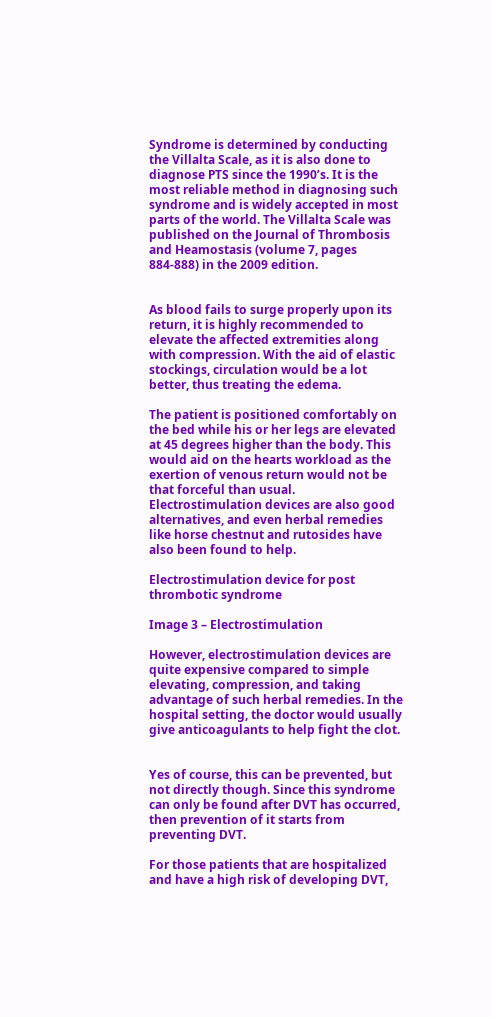Syndrome is determined by conducting the Villalta Scale, as it is also done to diagnose PTS since the 1990’s. It is the most reliable method in diagnosing such syndrome and is widely accepted in most parts of the world. The Villalta Scale was published on the Journal of Thrombosis and Heamostasis (volume 7, pages 884-888) in the 2009 edition.


As blood fails to surge properly upon its return, it is highly recommended to elevate the affected extremities along with compression. With the aid of elastic stockings, circulation would be a lot better, thus treating the edema.

The patient is positioned comfortably on the bed while his or her legs are elevated at 45 degrees higher than the body. This would aid on the hearts workload as the exertion of venous return would not be that forceful than usual. Electrostimulation devices are also good alternatives, and even herbal remedies like horse chestnut and rutosides have also been found to help.

Electrostimulation device for post thrombotic syndrome

Image 3 – Electrostimulation

However, electrostimulation devices are quite expensive compared to simple elevating, compression, and taking advantage of such herbal remedies. In the hospital setting, the doctor would usually give anticoagulants to help fight the clot.


Yes of course, this can be prevented, but not directly though. Since this syndrome can only be found after DVT has occurred, then prevention of it starts from preventing DVT.

For those patients that are hospitalized and have a high risk of developing DVT,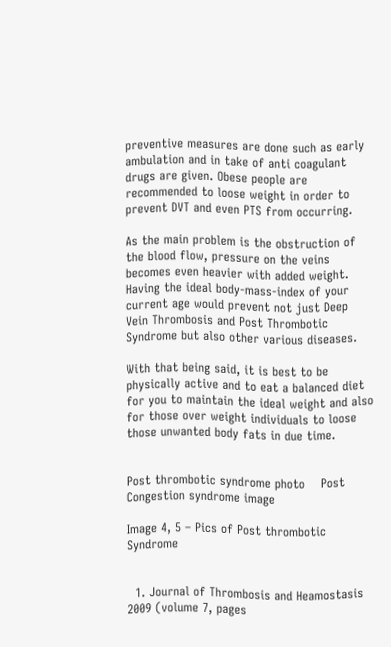preventive measures are done such as early ambulation and in take of anti coagulant drugs are given. Obese people are recommended to loose weight in order to prevent DVT and even PTS from occurring.

As the main problem is the obstruction of the blood flow, pressure on the veins becomes even heavier with added weight. Having the ideal body-mass-index of your current age would prevent not just Deep Vein Thrombosis and Post Thrombotic Syndrome but also other various diseases.

With that being said, it is best to be physically active and to eat a balanced diet for you to maintain the ideal weight and also for those over weight individuals to loose those unwanted body fats in due time.


Post thrombotic syndrome photo    Post Congestion syndrome image

Image 4, 5 – Pics of Post thrombotic Syndrome


  1. Journal of Thrombosis and Heamostasis 2009 (volume 7, pages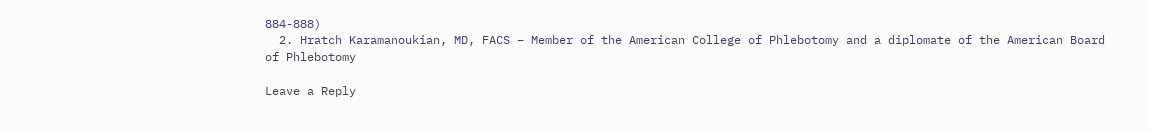884-888)
  2. Hratch Karamanoukian, MD, FACS – Member of the American College of Phlebotomy and a diplomate of the American Board of Phlebotomy

Leave a Reply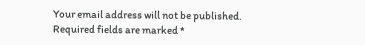Your email address will not be published. Required fields are marked *